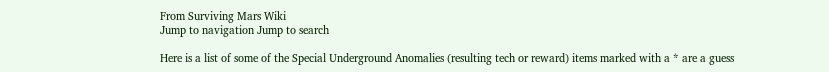From Surviving Mars Wiki
Jump to navigation Jump to search

Here is a list of some of the Special Underground Anomalies (resulting tech or reward) items marked with a * are a guess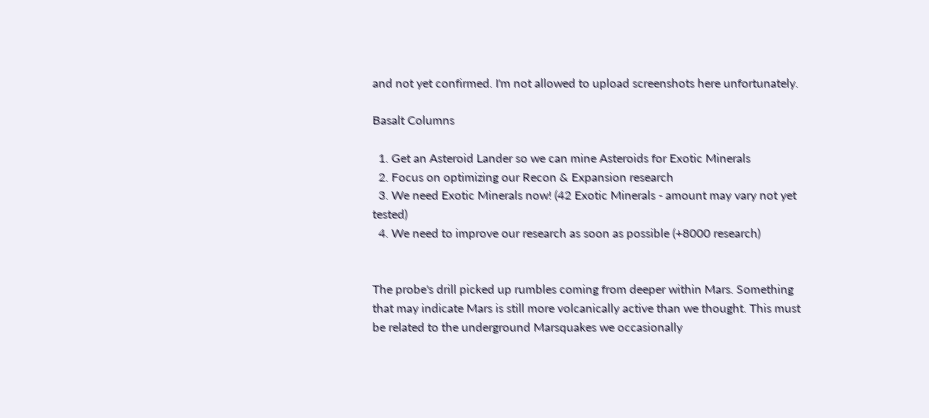and not yet confirmed. I'm not allowed to upload screenshots here unfortunately.

Basalt Columns

  1. Get an Asteroid Lander so we can mine Asteroids for Exotic Minerals
  2. Focus on optimizing our Recon & Expansion research
  3. We need Exotic Minerals now! (42 Exotic Minerals - amount may vary not yet tested)
  4. We need to improve our research as soon as possible (+8000 research)


The probe's drill picked up rumbles coming from deeper within Mars. Something that may indicate Mars is still more volcanically active than we thought. This must be related to the underground Marsquakes we occasionally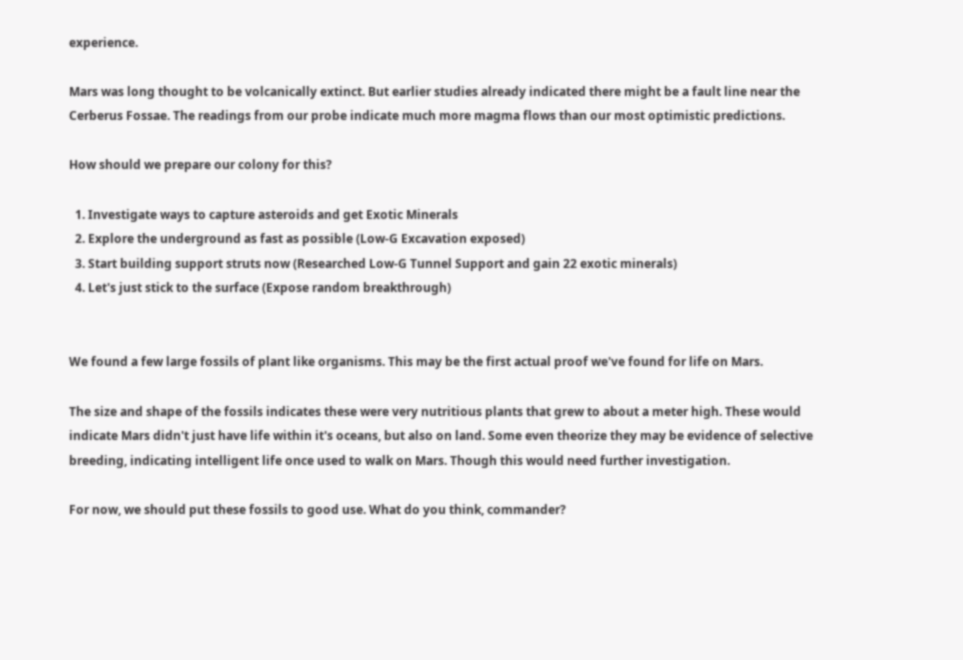experience.

Mars was long thought to be volcanically extinct. But earlier studies already indicated there might be a fault line near the Cerberus Fossae. The readings from our probe indicate much more magma flows than our most optimistic predictions.

How should we prepare our colony for this?

  1. Investigate ways to capture asteroids and get Exotic Minerals
  2. Explore the underground as fast as possible (Low-G Excavation exposed)
  3. Start building support struts now (Researched Low-G Tunnel Support and gain 22 exotic minerals)
  4. Let's just stick to the surface (Expose random breakthrough)


We found a few large fossils of plant like organisms. This may be the first actual proof we've found for life on Mars.

The size and shape of the fossils indicates these were very nutritious plants that grew to about a meter high. These would indicate Mars didn't just have life within it's oceans, but also on land. Some even theorize they may be evidence of selective breeding, indicating intelligent life once used to walk on Mars. Though this would need further investigation.

For now, we should put these fossils to good use. What do you think, commander?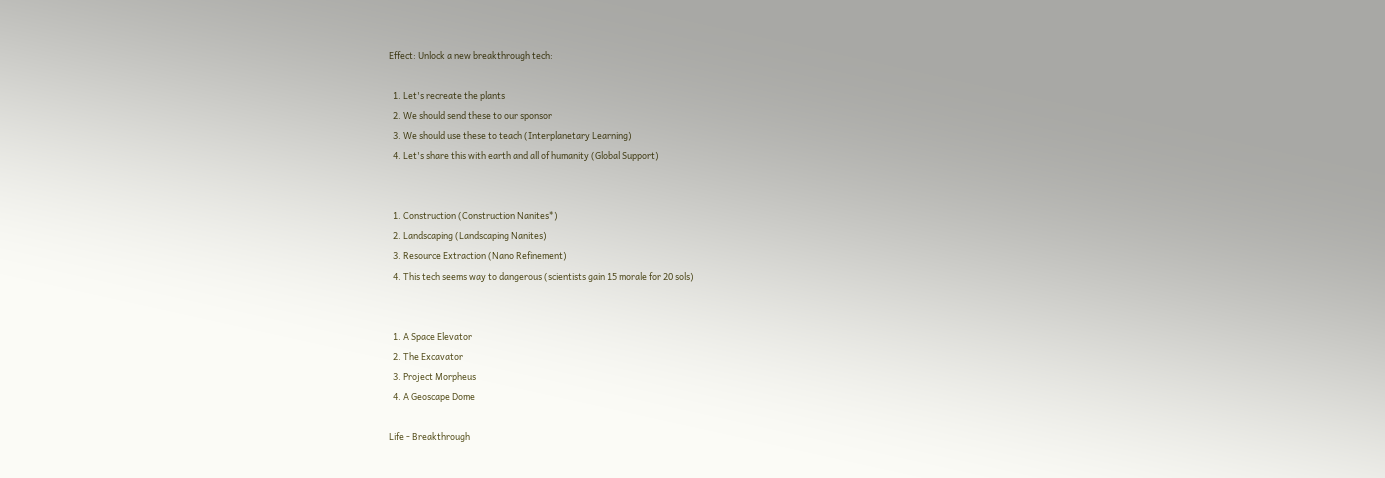Effect: Unlock a new breakthrough tech:

  1. Let's recreate the plants
  2. We should send these to our sponsor
  3. We should use these to teach (Interplanetary Learning)
  4. Let's share this with earth and all of humanity (Global Support)


  1. Construction (Construction Nanites*)
  2. Landscaping (Landscaping Nanites)
  3. Resource Extraction (Nano Refinement)
  4. This tech seems way to dangerous (scientists gain 15 morale for 20 sols)


  1. A Space Elevator
  2. The Excavator
  3. Project Morpheus
  4. A Geoscape Dome

Life - Breakthrough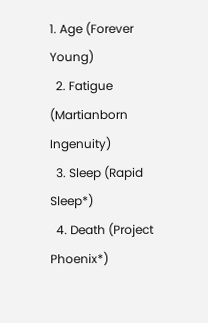1. Age (Forever Young)
  2. Fatigue (Martianborn Ingenuity)
  3. Sleep (Rapid Sleep*)
  4. Death (Project Phoenix*)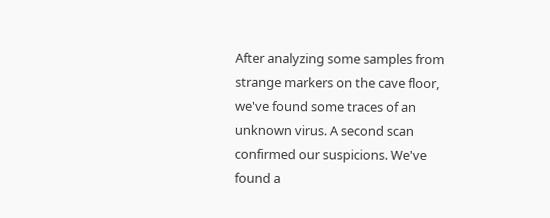After analyzing some samples from strange markers on the cave floor, we've found some traces of an unknown virus. A second scan confirmed our suspicions. We've found a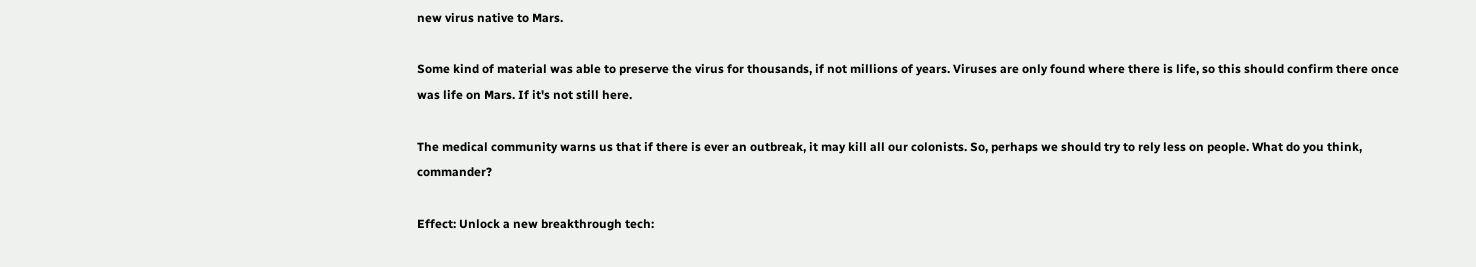new virus native to Mars.

Some kind of material was able to preserve the virus for thousands, if not millions of years. Viruses are only found where there is life, so this should confirm there once was life on Mars. If it's not still here.

The medical community warns us that if there is ever an outbreak, it may kill all our colonists. So, perhaps we should try to rely less on people. What do you think, commander?

Effect: Unlock a new breakthrough tech: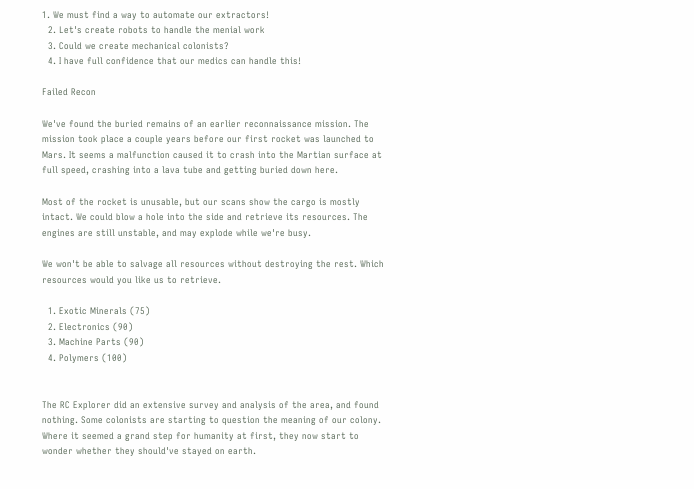1. We must find a way to automate our extractors!
  2. Let's create robots to handle the menial work
  3. Could we create mechanical colonists?
  4. I have full confidence that our medics can handle this!

Failed Recon

We've found the buried remains of an earlier reconnaissance mission. The mission took place a couple years before our first rocket was launched to Mars. It seems a malfunction caused it to crash into the Martian surface at full speed, crashing into a lava tube and getting buried down here.

Most of the rocket is unusable, but our scans show the cargo is mostly intact. We could blow a hole into the side and retrieve its resources. The engines are still unstable, and may explode while we're busy.

We won't be able to salvage all resources without destroying the rest. Which resources would you like us to retrieve.

  1. Exotic Minerals (75)
  2. Electronics (90)
  3. Machine Parts (90)
  4. Polymers (100)


The RC Explorer did an extensive survey and analysis of the area, and found nothing. Some colonists are starting to question the meaning of our colony. Where it seemed a grand step for humanity at first, they now start to wonder whether they should've stayed on earth.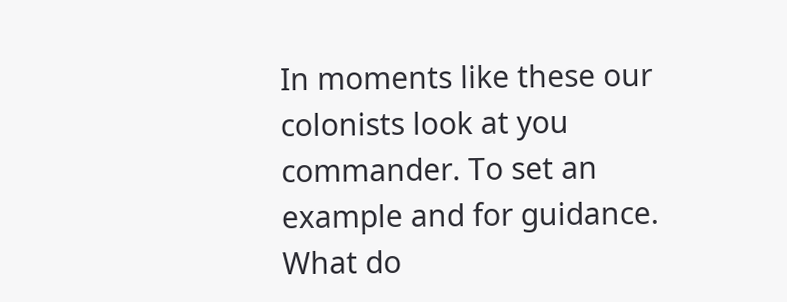In moments like these our colonists look at you commander. To set an example and for guidance. What do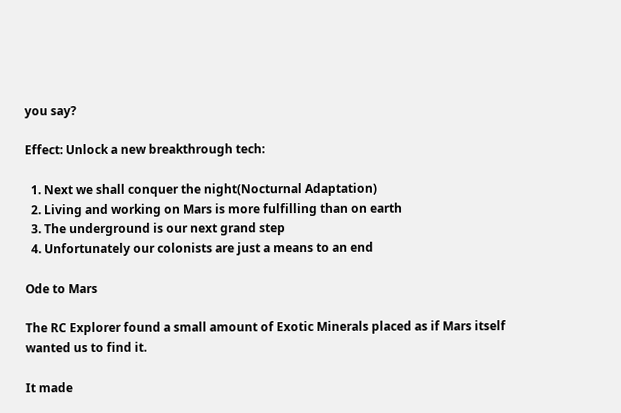you say?

Effect: Unlock a new breakthrough tech:

  1. Next we shall conquer the night(Nocturnal Adaptation)
  2. Living and working on Mars is more fulfilling than on earth
  3. The underground is our next grand step
  4. Unfortunately our colonists are just a means to an end

Ode to Mars

The RC Explorer found a small amount of Exotic Minerals placed as if Mars itself wanted us to find it.

It made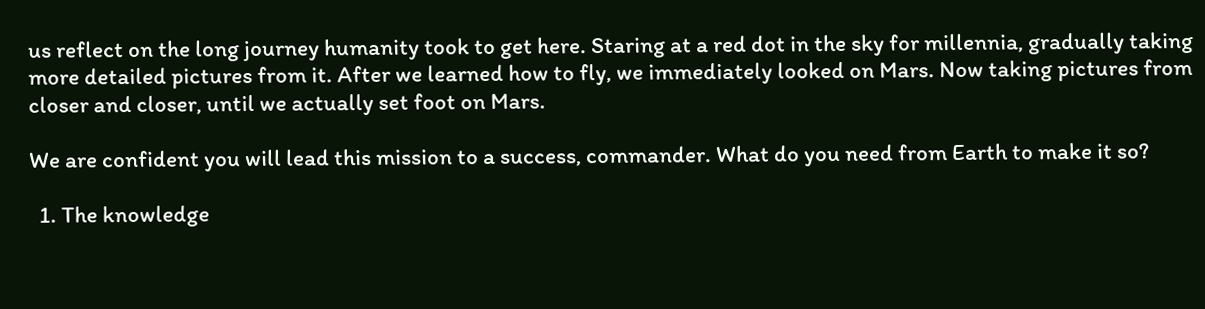us reflect on the long journey humanity took to get here. Staring at a red dot in the sky for millennia, gradually taking more detailed pictures from it. After we learned how to fly, we immediately looked on Mars. Now taking pictures from closer and closer, until we actually set foot on Mars.

We are confident you will lead this mission to a success, commander. What do you need from Earth to make it so?

  1. The knowledge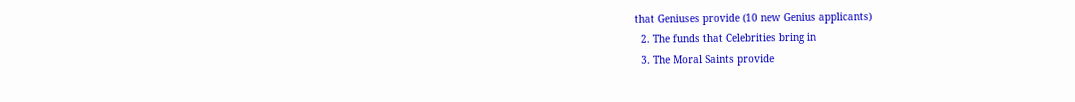that Geniuses provide (10 new Genius applicants)
  2. The funds that Celebrities bring in
  3. The Moral Saints provide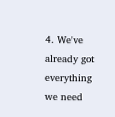4. We've already got everything we need